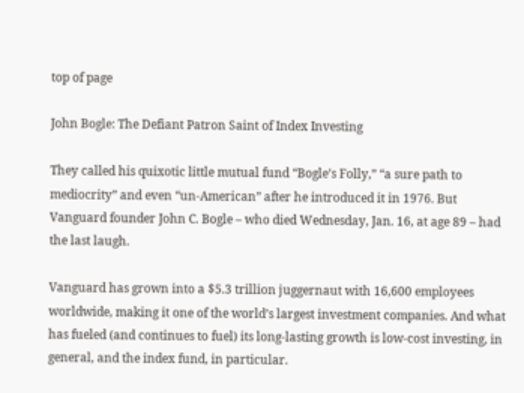top of page

John Bogle: The Defiant Patron Saint of Index Investing

They called his quixotic little mutual fund “Bogle’s Folly,” “a sure path to mediocrity” and even “un-American” after he introduced it in 1976. But Vanguard founder John C. Bogle – who died Wednesday, Jan. 16, at age 89 – had the last laugh.

Vanguard has grown into a $5.3 trillion juggernaut with 16,600 employees worldwide, making it one of the world’s largest investment companies. And what has fueled (and continues to fuel) its long-lasting growth is low-cost investing, in general, and the index fund, in particular.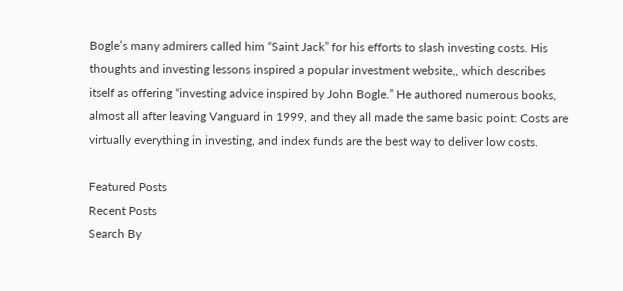Bogle’s many admirers called him “Saint Jack” for his efforts to slash investing costs. His thoughts and investing lessons inspired a popular investment website,, which describes itself as offering “investing advice inspired by John Bogle.” He authored numerous books, almost all after leaving Vanguard in 1999, and they all made the same basic point: Costs are virtually everything in investing, and index funds are the best way to deliver low costs.

Featured Posts
Recent Posts
Search By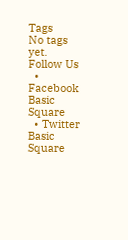Tags
No tags yet.
Follow Us
  • Facebook Basic Square
  • Twitter Basic Square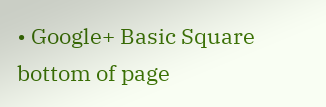• Google+ Basic Square
bottom of page